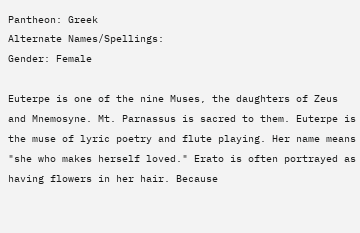Pantheon: Greek
Alternate Names/Spellings:
Gender: Female

Euterpe is one of the nine Muses, the daughters of Zeus and Mnemosyne. Mt. Parnassus is sacred to them. Euterpe is the muse of lyric poetry and flute playing. Her name means "she who makes herself loved." Erato is often portrayed as having flowers in her hair. Because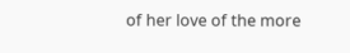of her love of the more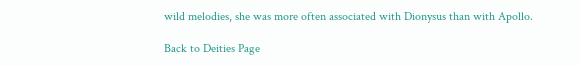wild melodies, she was more often associated with Dionysus than with Apollo.

Back to Deities Page